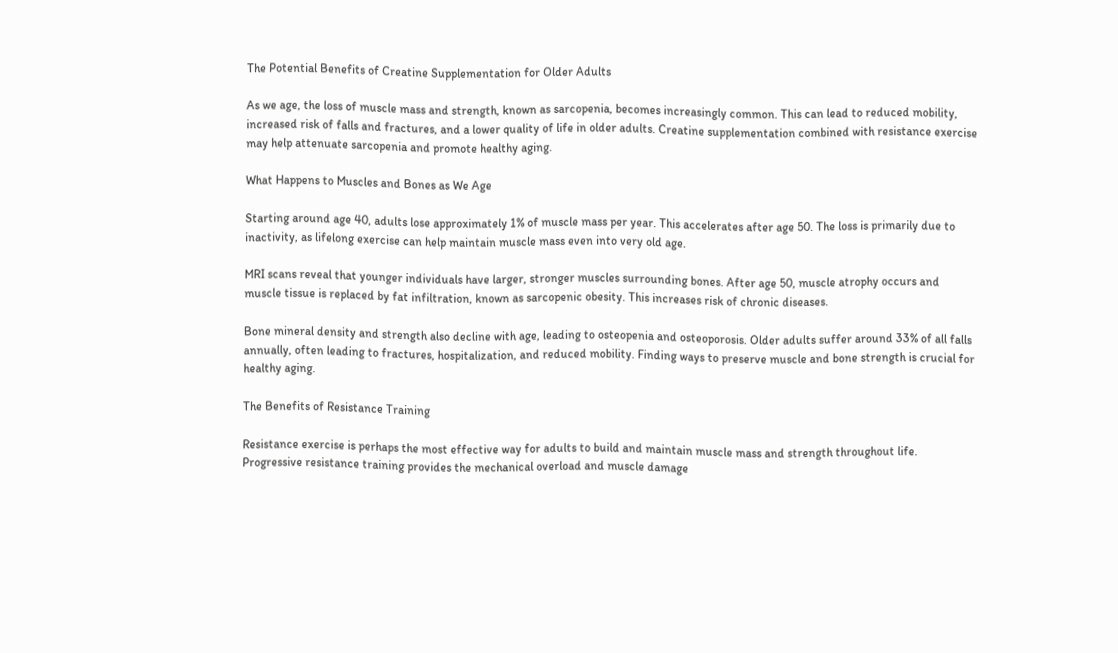The Potential Benefits of Creatine Supplementation for Older Adults

As we age, the loss of muscle mass and strength, known as sarcopenia, becomes increasingly common. This can lead to reduced mobility, increased risk of falls and fractures, and a lower quality of life in older adults. Creatine supplementation combined with resistance exercise may help attenuate sarcopenia and promote healthy aging.

What Happens to Muscles and Bones as We Age

Starting around age 40, adults lose approximately 1% of muscle mass per year. This accelerates after age 50. The loss is primarily due to inactivity, as lifelong exercise can help maintain muscle mass even into very old age.

MRI scans reveal that younger individuals have larger, stronger muscles surrounding bones. After age 50, muscle atrophy occurs and muscle tissue is replaced by fat infiltration, known as sarcopenic obesity. This increases risk of chronic diseases.

Bone mineral density and strength also decline with age, leading to osteopenia and osteoporosis. Older adults suffer around 33% of all falls annually, often leading to fractures, hospitalization, and reduced mobility. Finding ways to preserve muscle and bone strength is crucial for healthy aging.

The Benefits of Resistance Training

Resistance exercise is perhaps the most effective way for adults to build and maintain muscle mass and strength throughout life. Progressive resistance training provides the mechanical overload and muscle damage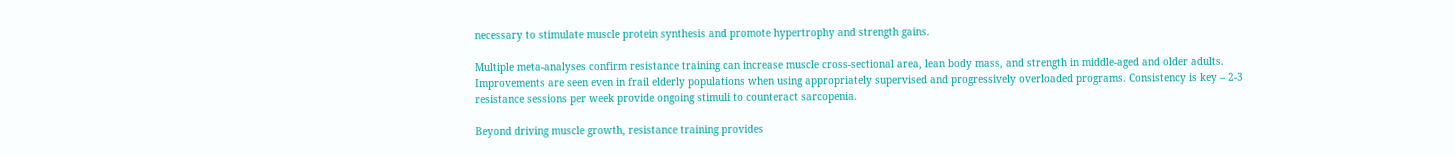necessary to stimulate muscle protein synthesis and promote hypertrophy and strength gains.

Multiple meta-analyses confirm resistance training can increase muscle cross-sectional area, lean body mass, and strength in middle-aged and older adults. Improvements are seen even in frail elderly populations when using appropriately supervised and progressively overloaded programs. Consistency is key – 2-3 resistance sessions per week provide ongoing stimuli to counteract sarcopenia.

Beyond driving muscle growth, resistance training provides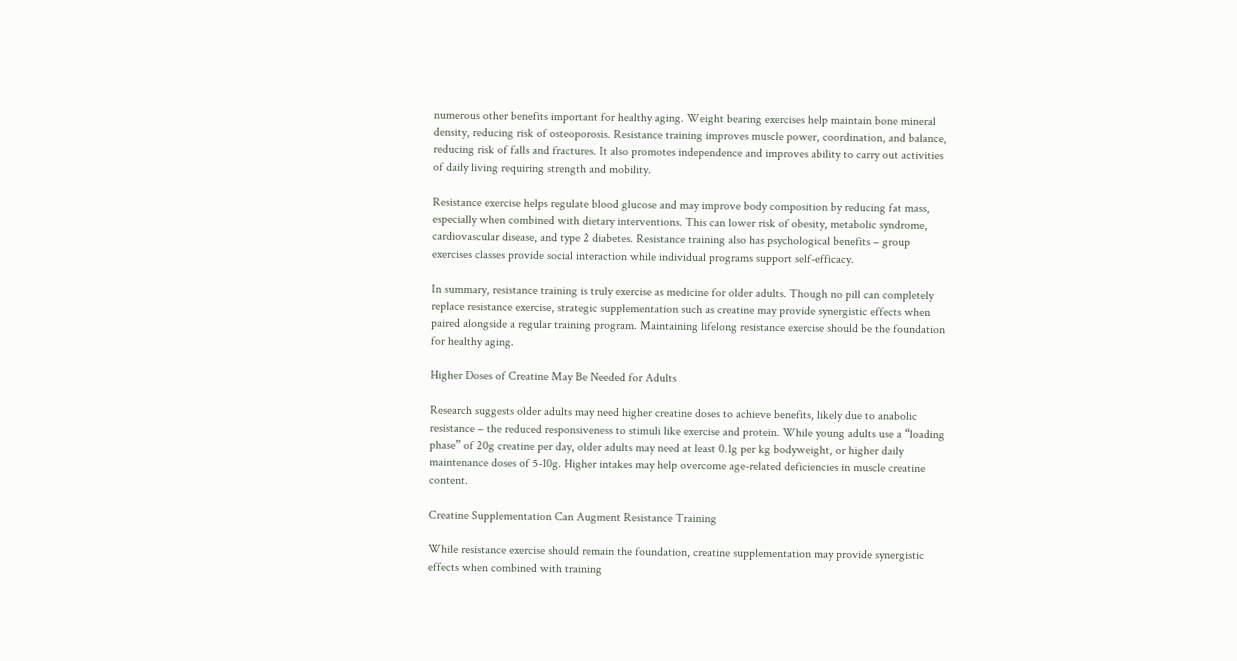numerous other benefits important for healthy aging. Weight bearing exercises help maintain bone mineral density, reducing risk of osteoporosis. Resistance training improves muscle power, coordination, and balance, reducing risk of falls and fractures. It also promotes independence and improves ability to carry out activities of daily living requiring strength and mobility.

Resistance exercise helps regulate blood glucose and may improve body composition by reducing fat mass, especially when combined with dietary interventions. This can lower risk of obesity, metabolic syndrome, cardiovascular disease, and type 2 diabetes. Resistance training also has psychological benefits – group exercises classes provide social interaction while individual programs support self-efficacy.

In summary, resistance training is truly exercise as medicine for older adults. Though no pill can completely replace resistance exercise, strategic supplementation such as creatine may provide synergistic effects when paired alongside a regular training program. Maintaining lifelong resistance exercise should be the foundation for healthy aging.

Higher Doses of Creatine May Be Needed for Adults

Research suggests older adults may need higher creatine doses to achieve benefits, likely due to anabolic resistance – the reduced responsiveness to stimuli like exercise and protein. While young adults use a “loading phase” of 20g creatine per day, older adults may need at least 0.1g per kg bodyweight, or higher daily maintenance doses of 5-10g. Higher intakes may help overcome age-related deficiencies in muscle creatine content.

Creatine Supplementation Can Augment Resistance Training

While resistance exercise should remain the foundation, creatine supplementation may provide synergistic effects when combined with training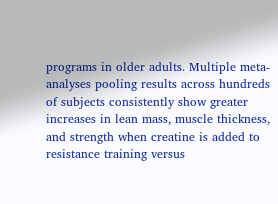programs in older adults. Multiple meta-analyses pooling results across hundreds of subjects consistently show greater increases in lean mass, muscle thickness, and strength when creatine is added to resistance training versus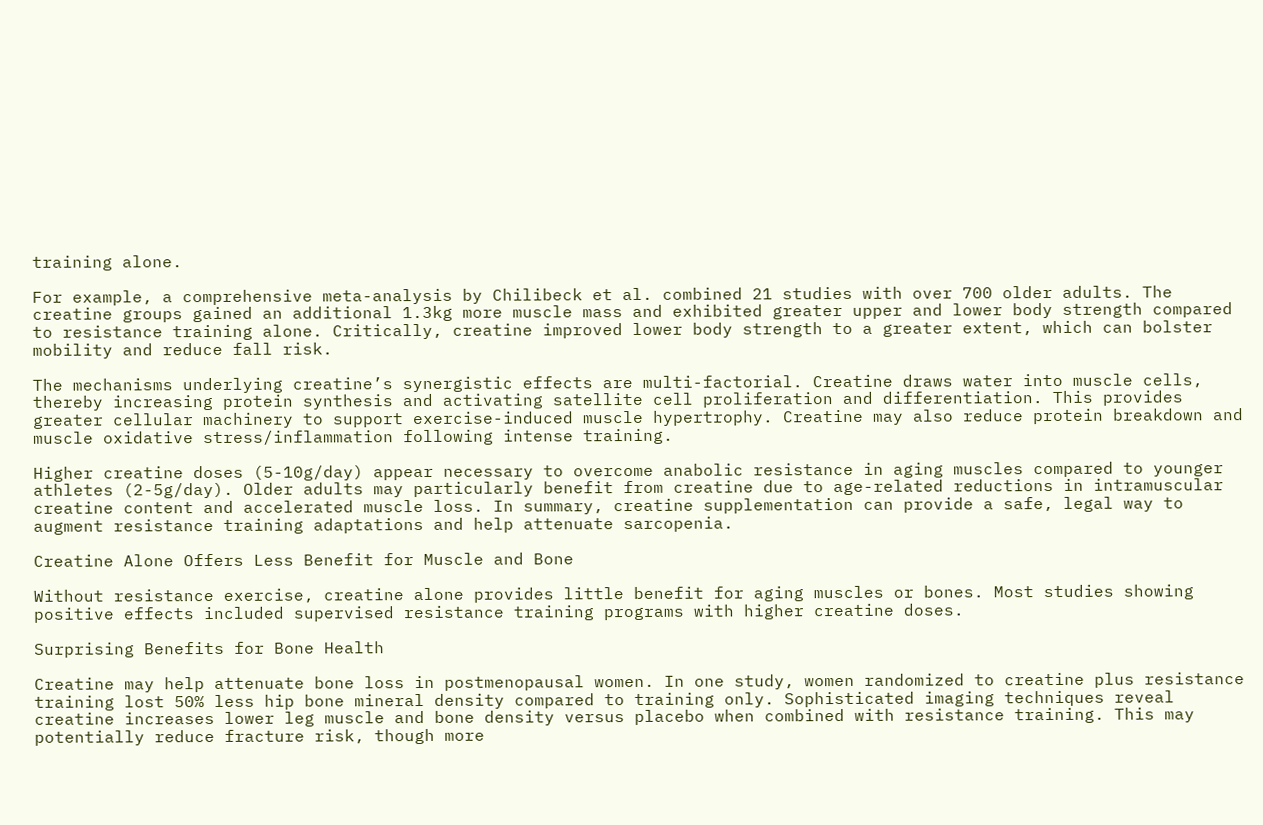training alone.

For example, a comprehensive meta-analysis by Chilibeck et al. combined 21 studies with over 700 older adults. The creatine groups gained an additional 1.3kg more muscle mass and exhibited greater upper and lower body strength compared to resistance training alone. Critically, creatine improved lower body strength to a greater extent, which can bolster mobility and reduce fall risk.

The mechanisms underlying creatine’s synergistic effects are multi-factorial. Creatine draws water into muscle cells, thereby increasing protein synthesis and activating satellite cell proliferation and differentiation. This provides greater cellular machinery to support exercise-induced muscle hypertrophy. Creatine may also reduce protein breakdown and muscle oxidative stress/inflammation following intense training.

Higher creatine doses (5-10g/day) appear necessary to overcome anabolic resistance in aging muscles compared to younger athletes (2-5g/day). Older adults may particularly benefit from creatine due to age-related reductions in intramuscular creatine content and accelerated muscle loss. In summary, creatine supplementation can provide a safe, legal way to augment resistance training adaptations and help attenuate sarcopenia.

Creatine Alone Offers Less Benefit for Muscle and Bone

Without resistance exercise, creatine alone provides little benefit for aging muscles or bones. Most studies showing positive effects included supervised resistance training programs with higher creatine doses.

Surprising Benefits for Bone Health

Creatine may help attenuate bone loss in postmenopausal women. In one study, women randomized to creatine plus resistance training lost 50% less hip bone mineral density compared to training only. Sophisticated imaging techniques reveal creatine increases lower leg muscle and bone density versus placebo when combined with resistance training. This may potentially reduce fracture risk, though more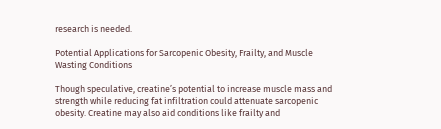research is needed.

Potential Applications for Sarcopenic Obesity, Frailty, and Muscle Wasting Conditions

Though speculative, creatine’s potential to increase muscle mass and strength while reducing fat infiltration could attenuate sarcopenic obesity. Creatine may also aid conditions like frailty and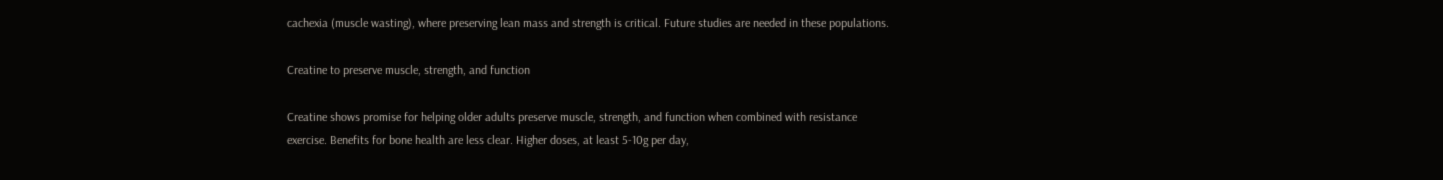cachexia (muscle wasting), where preserving lean mass and strength is critical. Future studies are needed in these populations.

Creatine to preserve muscle, strength, and function

Creatine shows promise for helping older adults preserve muscle, strength, and function when combined with resistance exercise. Benefits for bone health are less clear. Higher doses, at least 5-10g per day,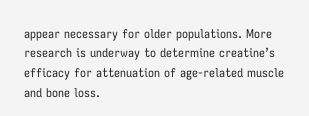appear necessary for older populations. More research is underway to determine creatine’s efficacy for attenuation of age-related muscle and bone loss.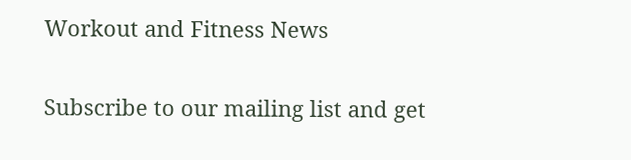Workout and Fitness News

Subscribe to our mailing list and get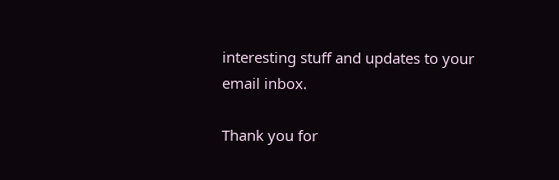interesting stuff and updates to your email inbox.

Thank you for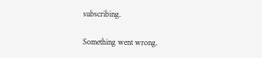subscribing.

Something went wrong.